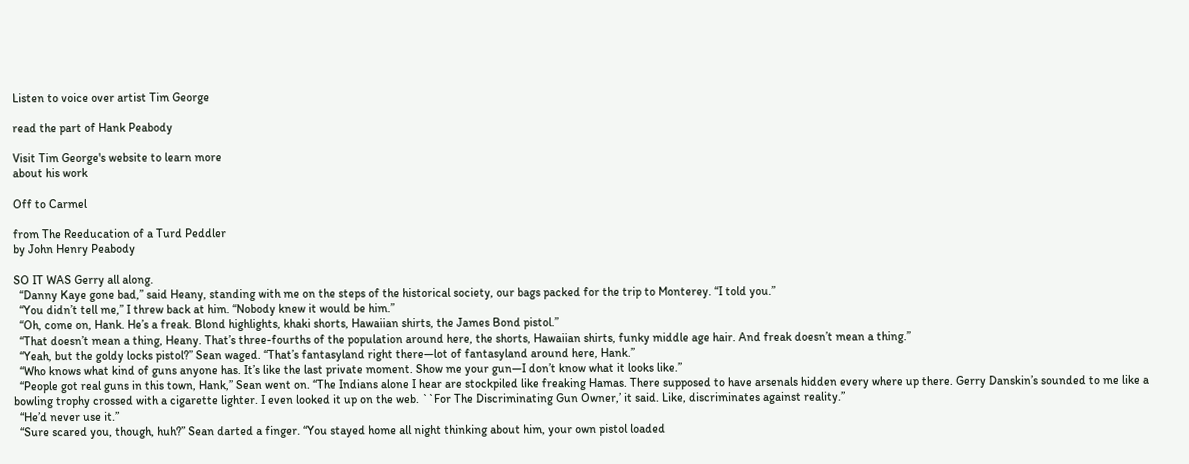Listen to voice over artist Tim George

read the part of Hank Peabody

Visit Tim George's website to learn more
about his work

Off to Carmel

from The Reeducation of a Turd Peddler
by John Henry Peabody

SO IT WAS Gerry all along.
  “Danny Kaye gone bad,” said Heany, standing with me on the steps of the historical society, our bags packed for the trip to Monterey. “I told you.”
  “You didn’t tell me,” I threw back at him. “Nobody knew it would be him.”
  “Oh, come on, Hank. He’s a freak. Blond highlights, khaki shorts, Hawaiian shirts, the James Bond pistol.”
  “That doesn’t mean a thing, Heany. That’s three-fourths of the population around here, the shorts, Hawaiian shirts, funky middle age hair. And freak doesn’t mean a thing.”
  “Yeah, but the goldy locks pistol?” Sean waged. “That’s fantasyland right there—lot of fantasyland around here, Hank.”
  “Who knows what kind of guns anyone has. It’s like the last private moment. Show me your gun—I don’t know what it looks like.”
  “People got real guns in this town, Hank,” Sean went on. “The Indians alone I hear are stockpiled like freaking Hamas. There supposed to have arsenals hidden every where up there. Gerry Danskin’s sounded to me like a bowling trophy crossed with a cigarette lighter. I even looked it up on the web. ``For The Discriminating Gun Owner,’ it said. Like, discriminates against reality.”
  “He’d never use it.”
  “Sure scared you, though, huh?” Sean darted a finger. “You stayed home all night thinking about him, your own pistol loaded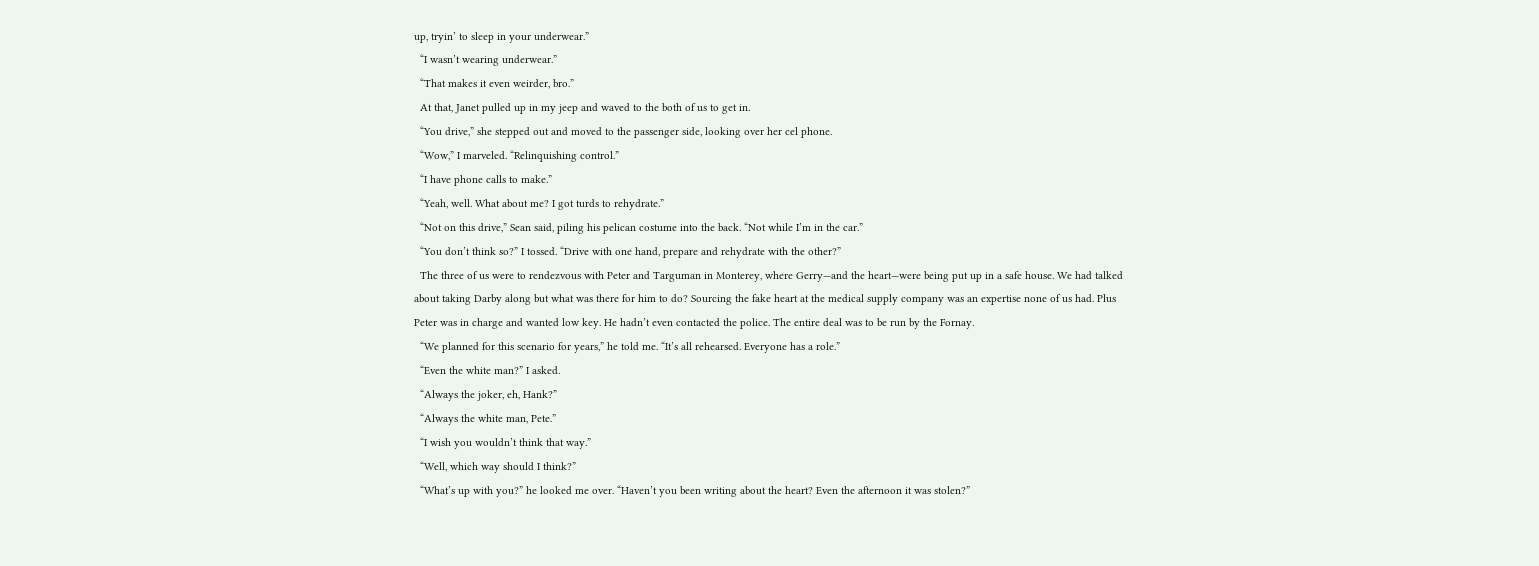up, tryin’ to sleep in your underwear.”
  “I wasn’t wearing underwear.”
  “That makes it even weirder, bro.”
  At that, Janet pulled up in my jeep and waved to the both of us to get in.
  “You drive,” she stepped out and moved to the passenger side, looking over her cel phone.
  “Wow,” I marveled. “Relinquishing control.”
  “I have phone calls to make.”
  “Yeah, well. What about me? I got turds to rehydrate.”
  “Not on this drive,” Sean said, piling his pelican costume into the back. “Not while I’m in the car.”
  “You don’t think so?” I tossed. “Drive with one hand, prepare and rehydrate with the other?”
  The three of us were to rendezvous with Peter and Targuman in Monterey, where Gerry—and the heart—were being put up in a safe house. We had talked about taking Darby along but what was there for him to do? Sourcing the fake heart at the medical supply company was an expertise none of us had. Plus Peter was in charge and wanted low key. He hadn’t even contacted the police. The entire deal was to be run by the Fornay.
  “We planned for this scenario for years,” he told me. “It’s all rehearsed. Everyone has a role.”
  “Even the white man?” I asked.
  “Always the joker, eh, Hank?”
  “Always the white man, Pete.”
  “I wish you wouldn’t think that way.”
  “Well, which way should I think?”
  “What’s up with you?” he looked me over. “Haven’t you been writing about the heart? Even the afternoon it was stolen?”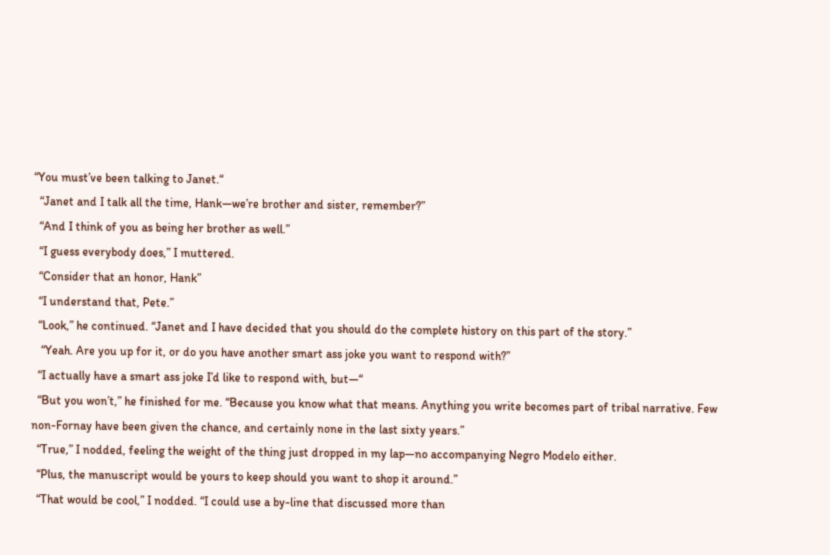“You must’ve been talking to Janet.“
  “Janet and I talk all the time, Hank—we’re brother and sister, remember?”
  “And I think of you as being her brother as well.”
  “I guess everybody does,” I muttered.
  “Consider that an honor, Hank”
  “I understand that, Pete.”
  “Look,” he continued. “Janet and I have decided that you should do the complete history on this part of the story.”
   “Yeah. Are you up for it, or do you have another smart ass joke you want to respond with?”
  “I actually have a smart ass joke I’d like to respond with, but—“
  “But you won’t,” he finished for me. “Because you know what that means. Anything you write becomes part of tribal narrative. Few non-Fornay have been given the chance, and certainly none in the last sixty years.”
  “True,” I nodded, feeling the weight of the thing just dropped in my lap—no accompanying Negro Modelo either.
  “Plus, the manuscript would be yours to keep should you want to shop it around.”
  “That would be cool,” I nodded. “I could use a by-line that discussed more than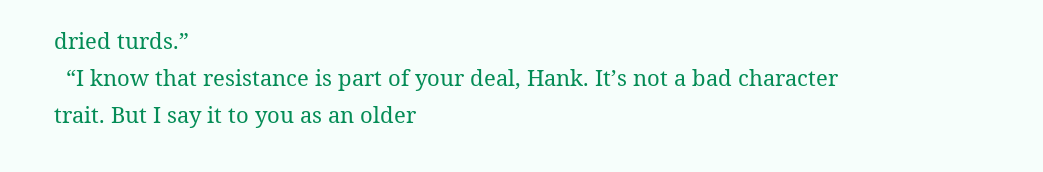dried turds.”
  “I know that resistance is part of your deal, Hank. It’s not a bad character trait. But I say it to you as an older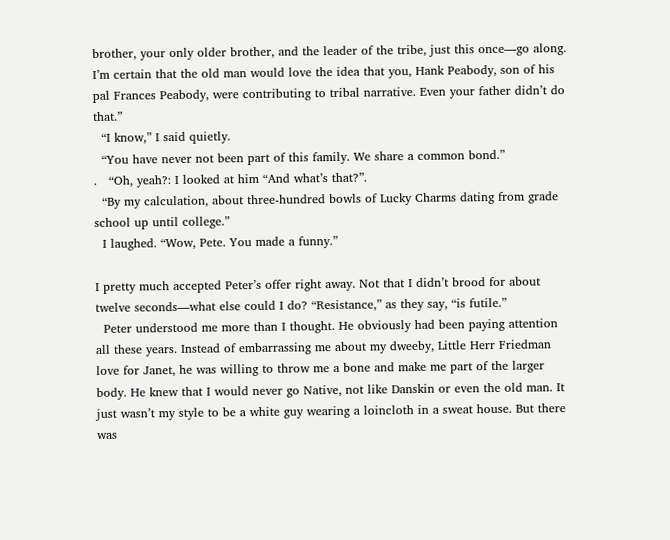brother, your only older brother, and the leader of the tribe, just this once—go along. I’m certain that the old man would love the idea that you, Hank Peabody, son of his pal Frances Peabody, were contributing to tribal narrative. Even your father didn’t do that.”
  “I know,” I said quietly.
  “You have never not been part of this family. We share a common bond.”
.   “Oh, yeah?: I looked at him “And what’s that?”.
  “By my calculation, about three-hundred bowls of Lucky Charms dating from grade school up until college.”
  I laughed. “Wow, Pete. You made a funny.”

I pretty much accepted Peter’s offer right away. Not that I didn’t brood for about twelve seconds—what else could I do? “Resistance,” as they say, “is futile.”
  Peter understood me more than I thought. He obviously had been paying attention all these years. Instead of embarrassing me about my dweeby, Little Herr Friedman love for Janet, he was willing to throw me a bone and make me part of the larger body. He knew that I would never go Native, not like Danskin or even the old man. It just wasn’t my style to be a white guy wearing a loincloth in a sweat house. But there was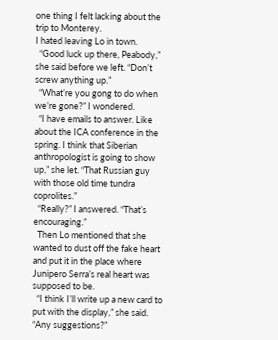one thing I felt lacking about the trip to Monterey.
I hated leaving Lo in town.
  “Good luck up there, Peabody,” she said before we left. “Don’t screw anything up.”
  “What’re you gong to do when we’re gone?” I wondered.
  “I have emails to answer. Like about the ICA conference in the spring. I think that Siberian anthropologist is going to show up,” she let. “That Russian guy with those old time tundra coprolites.”
  “Really?” I answered. “That’s encouraging.”
  Then Lo mentioned that she wanted to dust off the fake heart and put it in the place where Junipero Serra’s real heart was supposed to be.
  “I think I’ll write up a new card to put with the display,” she said. “Any suggestions?”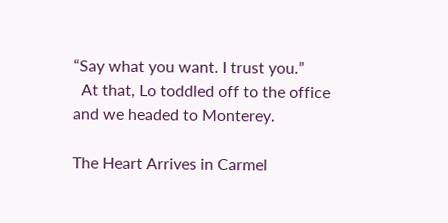“Say what you want. I trust you.”
  At that, Lo toddled off to the office and we headed to Monterey.

The Heart Arrives in Carmel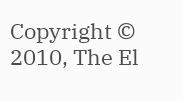Copyright © 2010, The El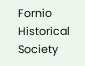Fornio Historical Society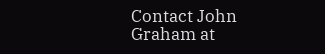Contact John Graham at